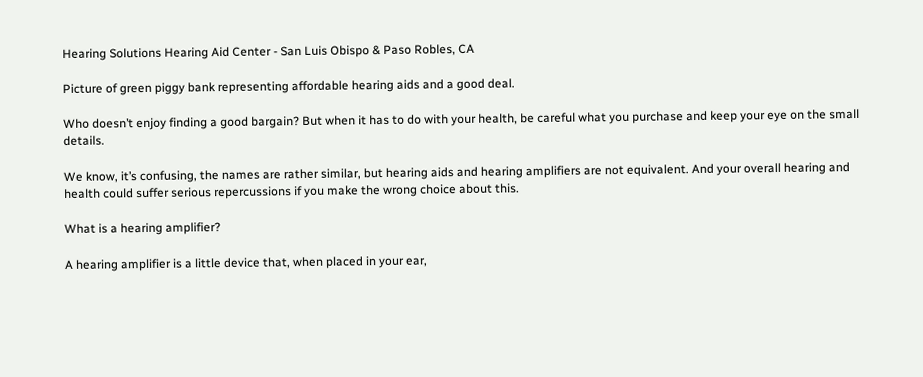Hearing Solutions Hearing Aid Center - San Luis Obispo & Paso Robles, CA

Picture of green piggy bank representing affordable hearing aids and a good deal.

Who doesn’t enjoy finding a good bargain? But when it has to do with your health, be careful what you purchase and keep your eye on the small details.

We know, it’s confusing, the names are rather similar, but hearing aids and hearing amplifiers are not equivalent. And your overall hearing and health could suffer serious repercussions if you make the wrong choice about this.

What is a hearing amplifier?

A hearing amplifier is a little device that, when placed in your ear,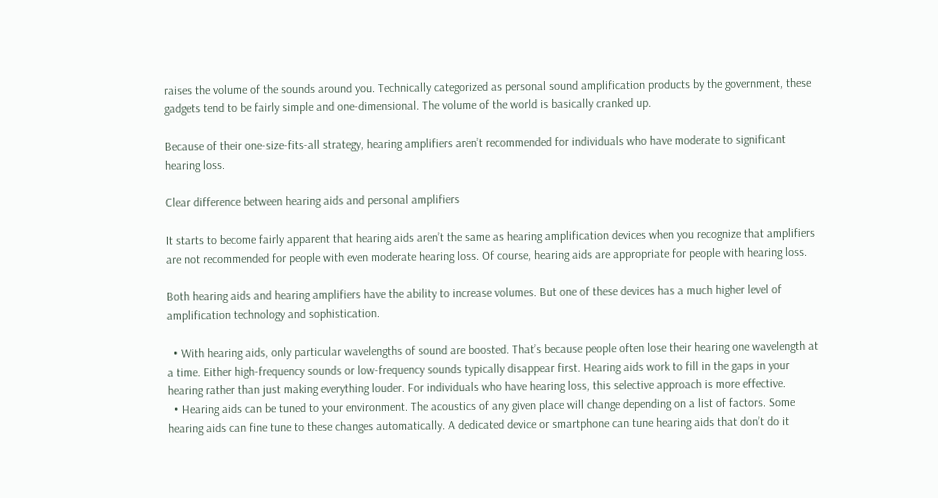raises the volume of the sounds around you. Technically categorized as personal sound amplification products by the government, these gadgets tend to be fairly simple and one-dimensional. The volume of the world is basically cranked up.

Because of their one-size-fits-all strategy, hearing amplifiers aren’t recommended for individuals who have moderate to significant hearing loss.

Clear difference between hearing aids and personal amplifiers

It starts to become fairly apparent that hearing aids aren’t the same as hearing amplification devices when you recognize that amplifiers are not recommended for people with even moderate hearing loss. Of course, hearing aids are appropriate for people with hearing loss.

Both hearing aids and hearing amplifiers have the ability to increase volumes. But one of these devices has a much higher level of amplification technology and sophistication.

  • With hearing aids, only particular wavelengths of sound are boosted. That’s because people often lose their hearing one wavelength at a time. Either high-frequency sounds or low-frequency sounds typically disappear first. Hearing aids work to fill in the gaps in your hearing rather than just making everything louder. For individuals who have hearing loss, this selective approach is more effective.
  • Hearing aids can be tuned to your environment. The acoustics of any given place will change depending on a list of factors. Some hearing aids can fine tune to these changes automatically. A dedicated device or smartphone can tune hearing aids that don’t do it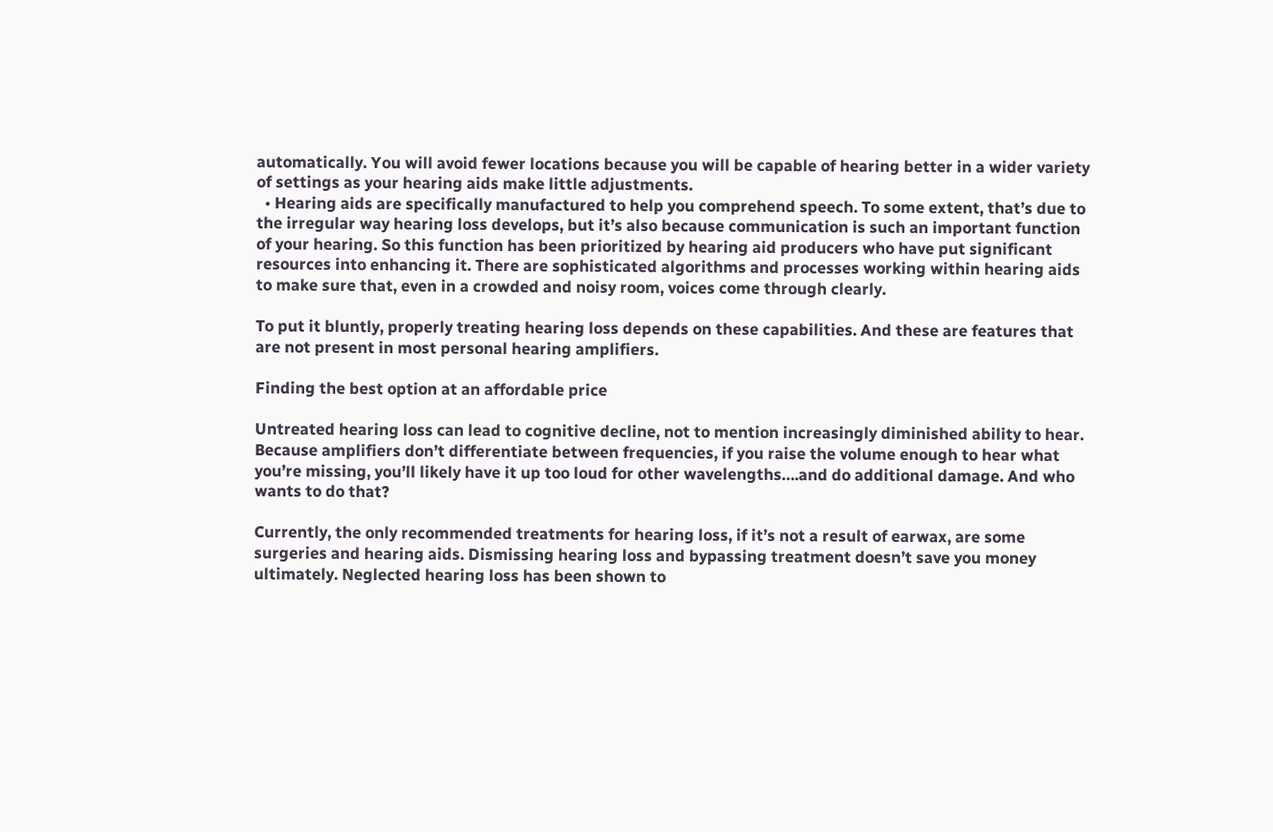automatically. You will avoid fewer locations because you will be capable of hearing better in a wider variety of settings as your hearing aids make little adjustments.
  • Hearing aids are specifically manufactured to help you comprehend speech. To some extent, that’s due to the irregular way hearing loss develops, but it’s also because communication is such an important function of your hearing. So this function has been prioritized by hearing aid producers who have put significant resources into enhancing it. There are sophisticated algorithms and processes working within hearing aids to make sure that, even in a crowded and noisy room, voices come through clearly.

To put it bluntly, properly treating hearing loss depends on these capabilities. And these are features that are not present in most personal hearing amplifiers.

Finding the best option at an affordable price

Untreated hearing loss can lead to cognitive decline, not to mention increasingly diminished ability to hear. Because amplifiers don’t differentiate between frequencies, if you raise the volume enough to hear what you’re missing, you’ll likely have it up too loud for other wavelengths….and do additional damage. And who wants to do that?

Currently, the only recommended treatments for hearing loss, if it’s not a result of earwax, are some surgeries and hearing aids. Dismissing hearing loss and bypassing treatment doesn’t save you money ultimately. Neglected hearing loss has been shown to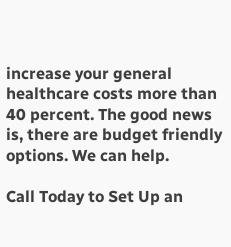increase your general healthcare costs more than 40 percent. The good news is, there are budget friendly options. We can help.

Call Today to Set Up an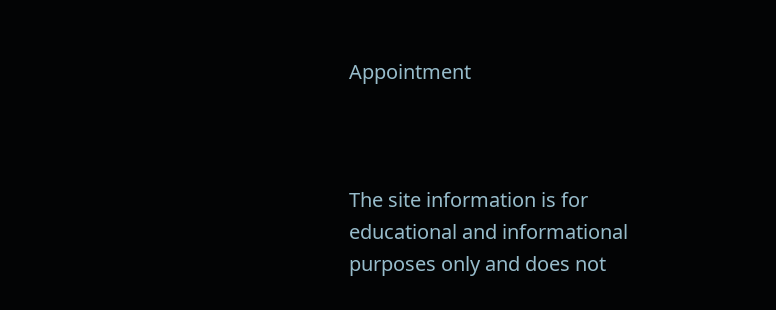Appointment



The site information is for educational and informational purposes only and does not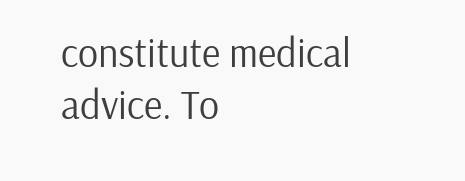constitute medical advice. To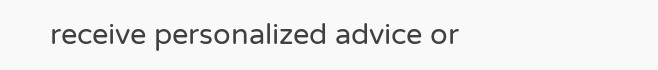receive personalized advice or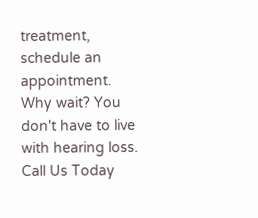treatment, schedule an appointment.
Why wait? You don't have to live with hearing loss. Call Us Today